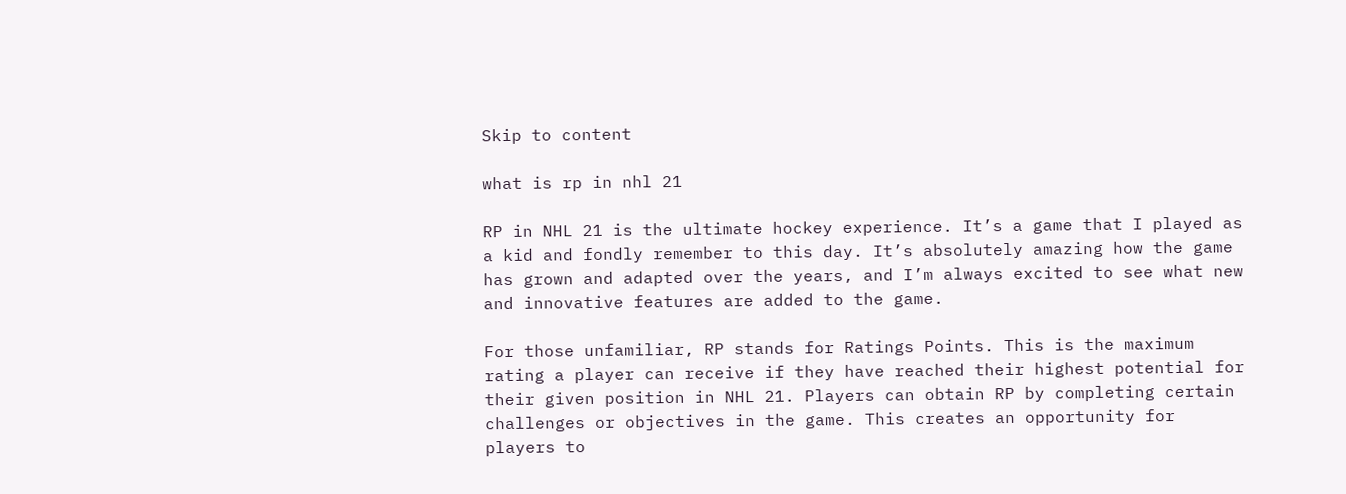Skip to content

what is rp in nhl 21

RP in NHL 21 is the ultimate hockey experience. It’s a game that I played as a kid and fondly remember to this day. It’s absolutely amazing how the game has grown and adapted over the years, and I’m always excited to see what new and innovative features are added to the game.

For those unfamiliar, RP stands for Ratings Points. This is the maximum rating a player can receive if they have reached their highest potential for their given position in NHL 21. Players can obtain RP by completing certain challenges or objectives in the game. This creates an opportunity for players to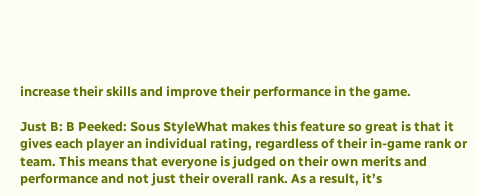increase their skills and improve their performance in the game.

Just B: B Peeked: Sous StyleWhat makes this feature so great is that it gives each player an individual rating, regardless of their in-game rank or team. This means that everyone is judged on their own merits and performance and not just their overall rank. As a result, it’s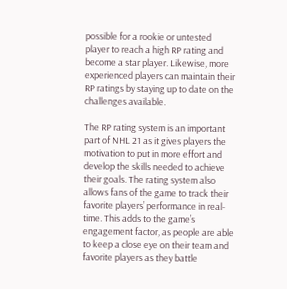possible for a rookie or untested player to reach a high RP rating and become a star player. Likewise, more experienced players can maintain their RP ratings by staying up to date on the challenges available.

The RP rating system is an important part of NHL 21 as it gives players the motivation to put in more effort and develop the skills needed to achieve their goals. The rating system also allows fans of the game to track their favorite players’ performance in real-time. This adds to the game’s engagement factor, as people are able to keep a close eye on their team and favorite players as they battle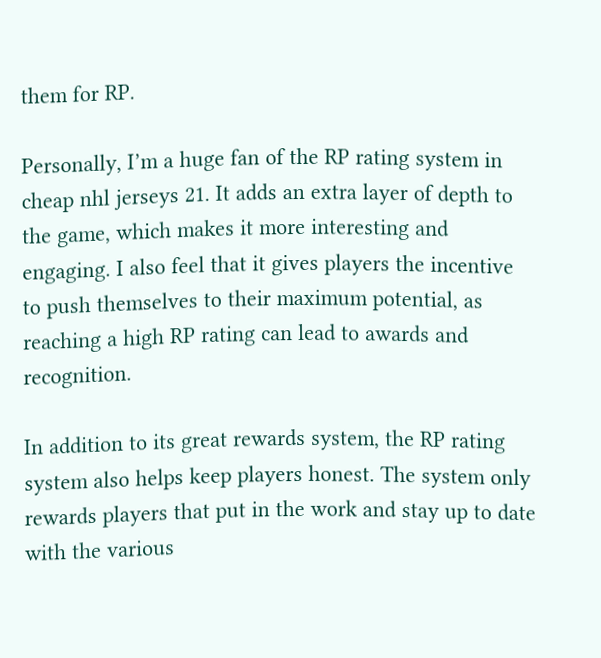them for RP.

Personally, I’m a huge fan of the RP rating system in cheap nhl jerseys 21. It adds an extra layer of depth to the game, which makes it more interesting and engaging. I also feel that it gives players the incentive to push themselves to their maximum potential, as reaching a high RP rating can lead to awards and recognition.

In addition to its great rewards system, the RP rating system also helps keep players honest. The system only rewards players that put in the work and stay up to date with the various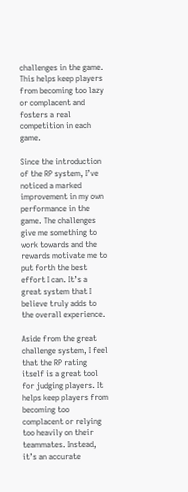challenges in the game. This helps keep players from becoming too lazy or complacent and fosters a real competition in each game.

Since the introduction of the RP system, I’ve noticed a marked improvement in my own performance in the game. The challenges give me something to work towards and the rewards motivate me to put forth the best effort I can. It’s a great system that I believe truly adds to the overall experience.

Aside from the great challenge system, I feel that the RP rating itself is a great tool for judging players. It helps keep players from becoming too complacent or relying too heavily on their teammates. Instead, it’s an accurate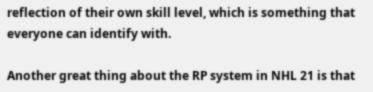reflection of their own skill level, which is something that everyone can identify with.

Another great thing about the RP system in NHL 21 is that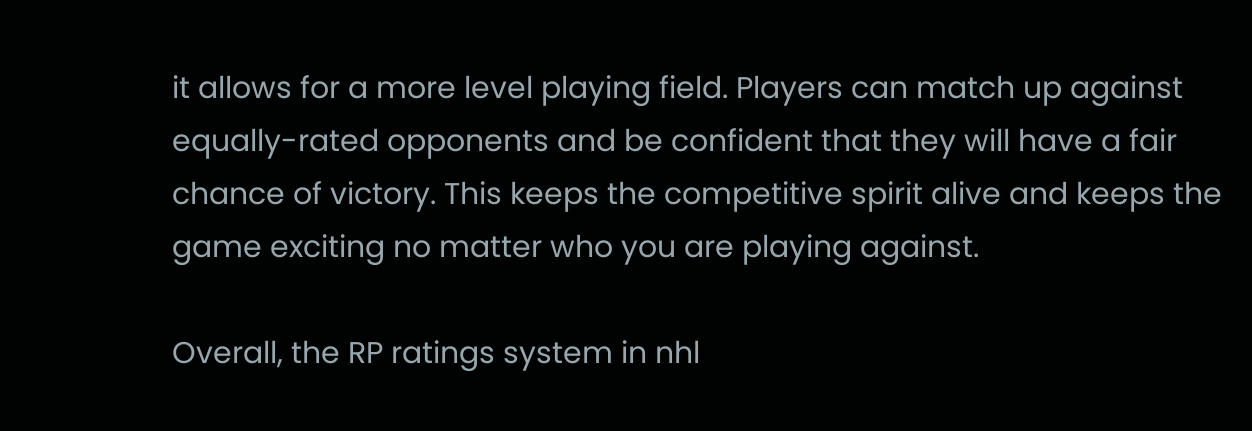it allows for a more level playing field. Players can match up against equally-rated opponents and be confident that they will have a fair chance of victory. This keeps the competitive spirit alive and keeps the game exciting no matter who you are playing against.

Overall, the RP ratings system in nhl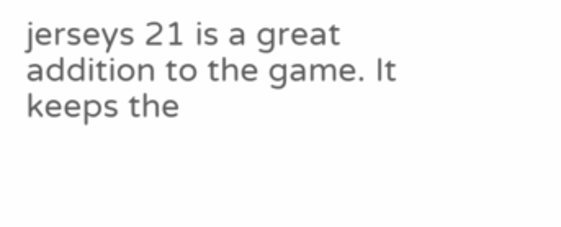jerseys 21 is a great addition to the game. It keeps the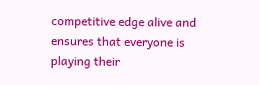competitive edge alive and ensures that everyone is playing their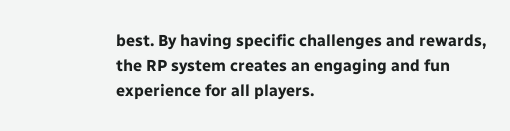best. By having specific challenges and rewards, the RP system creates an engaging and fun experience for all players.